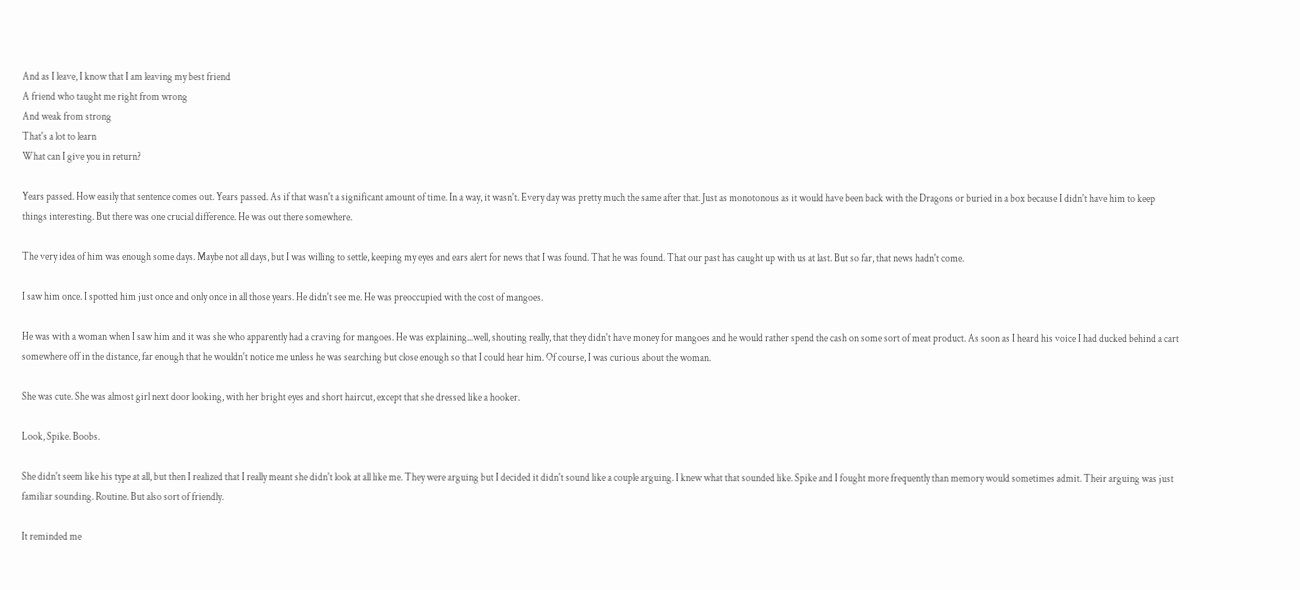And as I leave, I know that I am leaving my best friend
A friend who taught me right from wrong
And weak from strong
That's a lot to learn
What can I give you in return?

Years passed. How easily that sentence comes out. Years passed. As if that wasn't a significant amount of time. In a way, it wasn't. Every day was pretty much the same after that. Just as monotonous as it would have been back with the Dragons or buried in a box because I didn't have him to keep things interesting. But there was one crucial difference. He was out there somewhere.

The very idea of him was enough some days. Maybe not all days, but I was willing to settle, keeping my eyes and ears alert for news that I was found. That he was found. That our past has caught up with us at last. But so far, that news hadn't come.

I saw him once. I spotted him just once and only once in all those years. He didn't see me. He was preoccupied with the cost of mangoes.

He was with a woman when I saw him and it was she who apparently had a craving for mangoes. He was explaining...well, shouting really, that they didn't have money for mangoes and he would rather spend the cash on some sort of meat product. As soon as I heard his voice I had ducked behind a cart somewhere off in the distance, far enough that he wouldn't notice me unless he was searching but close enough so that I could hear him. Of course, I was curious about the woman.

She was cute. She was almost girl next door looking, with her bright eyes and short haircut, except that she dressed like a hooker.

Look, Spike. Boobs.

She didn't seem like his type at all, but then I realized that I really meant she didn't look at all like me. They were arguing but I decided it didn't sound like a couple arguing. I knew what that sounded like. Spike and I fought more frequently than memory would sometimes admit. Their arguing was just familiar sounding. Routine. But also sort of friendly.

It reminded me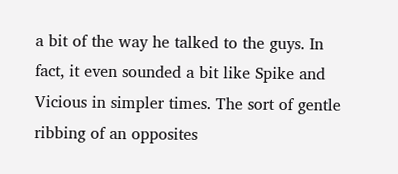a bit of the way he talked to the guys. In fact, it even sounded a bit like Spike and Vicious in simpler times. The sort of gentle ribbing of an opposites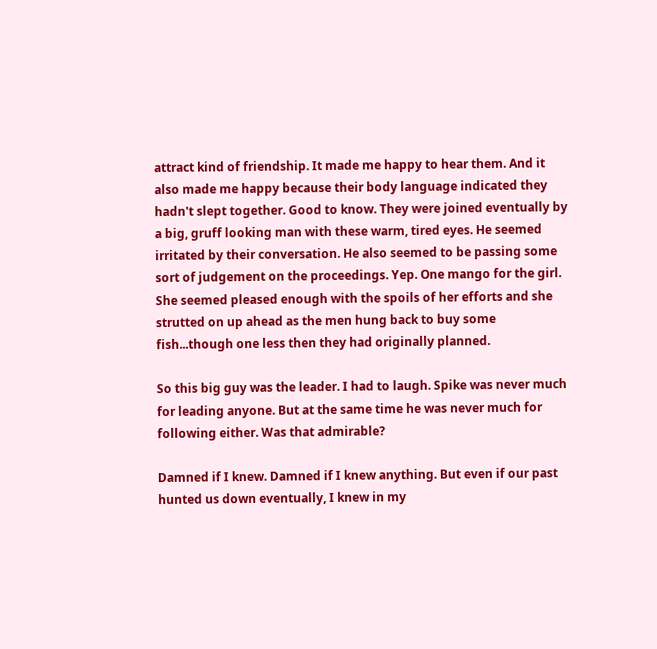attract kind of friendship. It made me happy to hear them. And it also made me happy because their body language indicated they hadn't slept together. Good to know. They were joined eventually by a big, gruff looking man with these warm, tired eyes. He seemed irritated by their conversation. He also seemed to be passing some sort of judgement on the proceedings. Yep. One mango for the girl. She seemed pleased enough with the spoils of her efforts and she strutted on up ahead as the men hung back to buy some fish...though one less then they had originally planned.

So this big guy was the leader. I had to laugh. Spike was never much for leading anyone. But at the same time he was never much for following either. Was that admirable?

Damned if I knew. Damned if I knew anything. But even if our past hunted us down eventually, I knew in my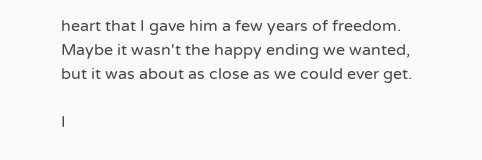heart that I gave him a few years of freedom. Maybe it wasn't the happy ending we wanted, but it was about as close as we could ever get.

I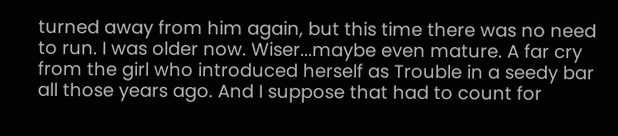turned away from him again, but this time there was no need to run. I was older now. Wiser...maybe even mature. A far cry from the girl who introduced herself as Trouble in a seedy bar all those years ago. And I suppose that had to count for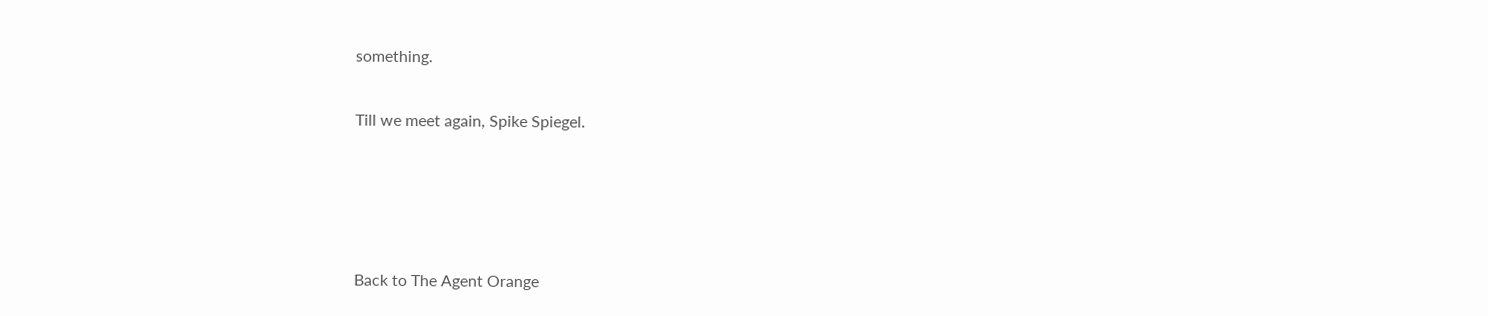something.

Till we meet again, Spike Spiegel.




Back to The Agent Orange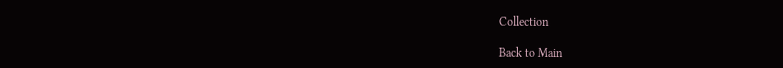Collection

Back to Main